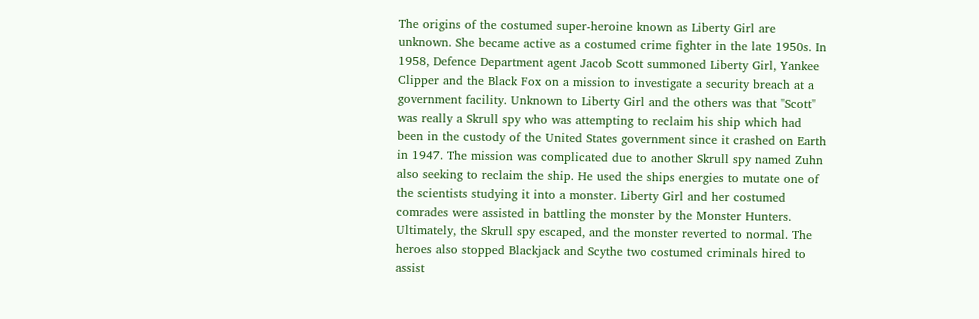The origins of the costumed super-heroine known as Liberty Girl are unknown. She became active as a costumed crime fighter in the late 1950s. In 1958, Defence Department agent Jacob Scott summoned Liberty Girl, Yankee Clipper and the Black Fox on a mission to investigate a security breach at a government facility. Unknown to Liberty Girl and the others was that "Scott" was really a Skrull spy who was attempting to reclaim his ship which had been in the custody of the United States government since it crashed on Earth in 1947. The mission was complicated due to another Skrull spy named Zuhn also seeking to reclaim the ship. He used the ships energies to mutate one of the scientists studying it into a monster. Liberty Girl and her costumed comrades were assisted in battling the monster by the Monster Hunters. Ultimately, the Skrull spy escaped, and the monster reverted to normal. The heroes also stopped Blackjack and Scythe two costumed criminals hired to assist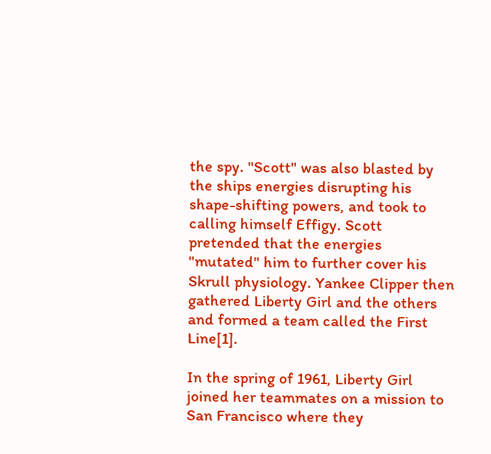the spy. "Scott" was also blasted by the ships energies disrupting his shape-shifting powers, and took to calling himself Effigy. Scott pretended that the energies "mutated" him to further cover his Skrull physiology. Yankee Clipper then gathered Liberty Girl and the others and formed a team called the First Line[1].

In the spring of 1961, Liberty Girl joined her teammates on a mission to San Francisco where they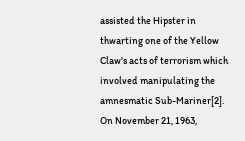assisted the Hipster in thwarting one of the Yellow Claw's acts of terrorism which involved manipulating the amnesmatic Sub-Mariner[2]. On November 21, 1963,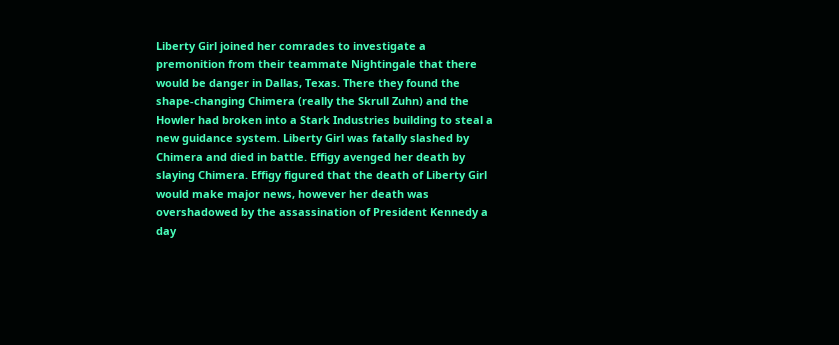Liberty Girl joined her comrades to investigate a premonition from their teammate Nightingale that there would be danger in Dallas, Texas. There they found the shape-changing Chimera (really the Skrull Zuhn) and the Howler had broken into a Stark Industries building to steal a new guidance system. Liberty Girl was fatally slashed by Chimera and died in battle. Effigy avenged her death by slaying Chimera. Effigy figured that the death of Liberty Girl would make major news, however her death was overshadowed by the assassination of President Kennedy a day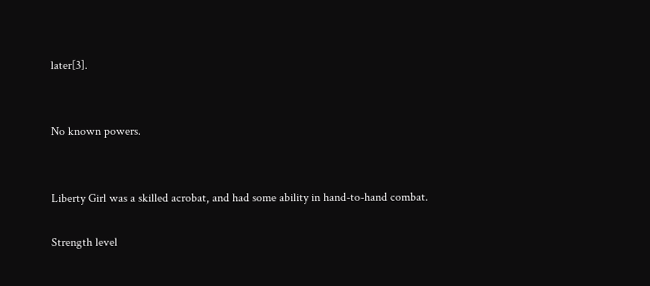later[3].


No known powers.


Liberty Girl was a skilled acrobat, and had some ability in hand-to-hand combat.

Strength level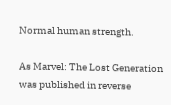Normal human strength.

As Marvel: The Lost Generation was published in reverse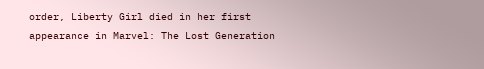order, Liberty Girl died in her first appearance in Marvel: The Lost Generation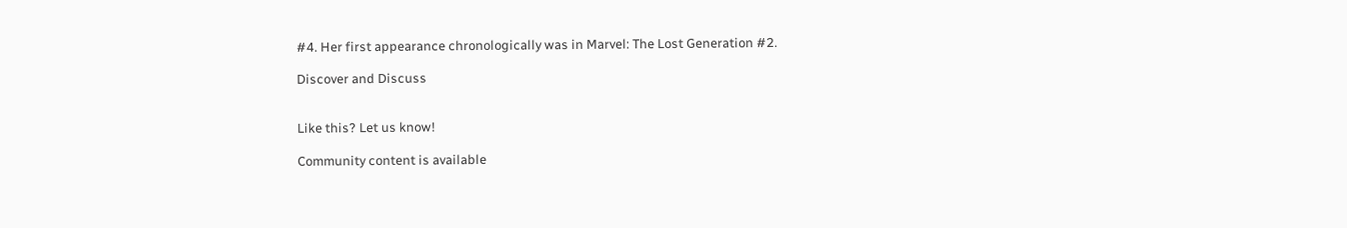#4. Her first appearance chronologically was in Marvel: The Lost Generation #2.

Discover and Discuss


Like this? Let us know!

Community content is available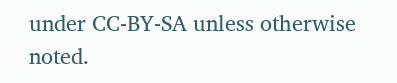under CC-BY-SA unless otherwise noted.